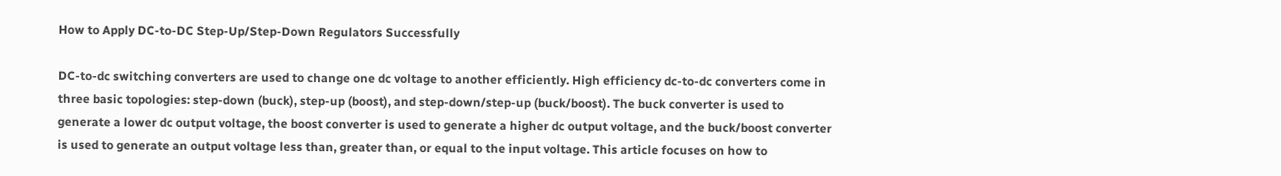How to Apply DC-to-DC Step-Up/Step-Down Regulators Successfully

DC-to-dc switching converters are used to change one dc voltage to another efficiently. High efficiency dc-to-dc converters come in three basic topologies: step-down (buck), step-up (boost), and step-down/step-up (buck/boost). The buck converter is used to generate a lower dc output voltage, the boost converter is used to generate a higher dc output voltage, and the buck/boost converter is used to generate an output voltage less than, greater than, or equal to the input voltage. This article focuses on how to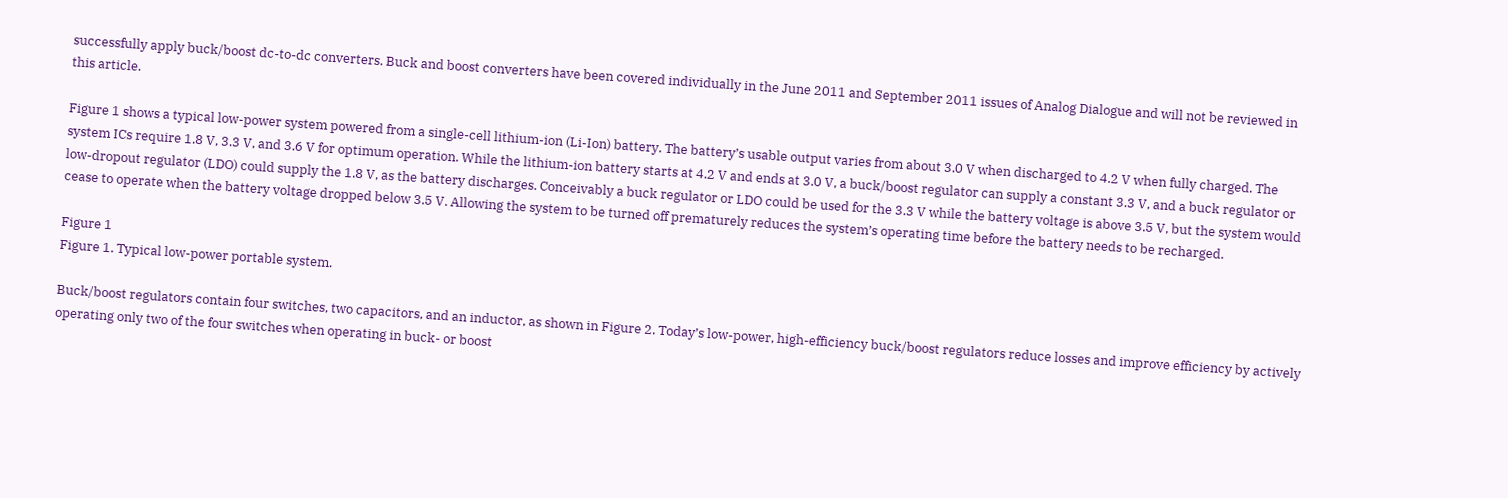successfully apply buck/boost dc-to-dc converters. Buck and boost converters have been covered individually in the June 2011 and September 2011 issues of Analog Dialogue and will not be reviewed in this article.

Figure 1 shows a typical low-power system powered from a single-cell lithium-ion (Li-Ion) battery. The battery’s usable output varies from about 3.0 V when discharged to 4.2 V when fully charged. The system ICs require 1.8 V, 3.3 V, and 3.6 V for optimum operation. While the lithium-ion battery starts at 4.2 V and ends at 3.0 V, a buck/boost regulator can supply a constant 3.3 V, and a buck regulator or low-dropout regulator (LDO) could supply the 1.8 V, as the battery discharges. Conceivably a buck regulator or LDO could be used for the 3.3 V while the battery voltage is above 3.5 V, but the system would cease to operate when the battery voltage dropped below 3.5 V. Allowing the system to be turned off prematurely reduces the system’s operating time before the battery needs to be recharged.

Figure 1
Figure 1. Typical low-power portable system.

Buck/boost regulators contain four switches, two capacitors, and an inductor, as shown in Figure 2. Today’s low-power, high-efficiency buck/boost regulators reduce losses and improve efficiency by actively operating only two of the four switches when operating in buck- or boost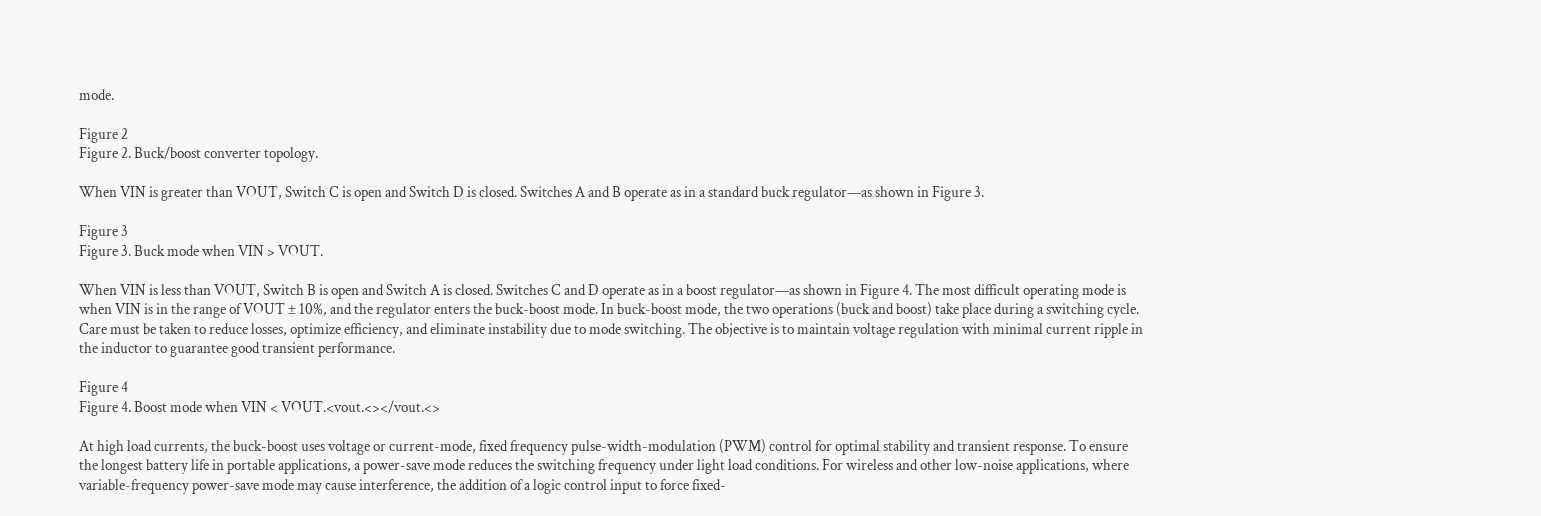mode.

Figure 2
Figure 2. Buck/boost converter topology.

When VIN is greater than VOUT, Switch C is open and Switch D is closed. Switches A and B operate as in a standard buck regulator—as shown in Figure 3.

Figure 3
Figure 3. Buck mode when VIN > VOUT.

When VIN is less than VOUT, Switch B is open and Switch A is closed. Switches C and D operate as in a boost regulator—as shown in Figure 4. The most difficult operating mode is when VIN is in the range of VOUT ± 10%, and the regulator enters the buck-boost mode. In buck-boost mode, the two operations (buck and boost) take place during a switching cycle. Care must be taken to reduce losses, optimize efficiency, and eliminate instability due to mode switching. The objective is to maintain voltage regulation with minimal current ripple in the inductor to guarantee good transient performance.

Figure 4
Figure 4. Boost mode when VIN < VOUT.<vout.<></vout.<>

At high load currents, the buck-boost uses voltage or current-mode, fixed frequency pulse-width-modulation (PWM) control for optimal stability and transient response. To ensure the longest battery life in portable applications, a power-save mode reduces the switching frequency under light load conditions. For wireless and other low-noise applications, where variable-frequency power-save mode may cause interference, the addition of a logic control input to force fixed-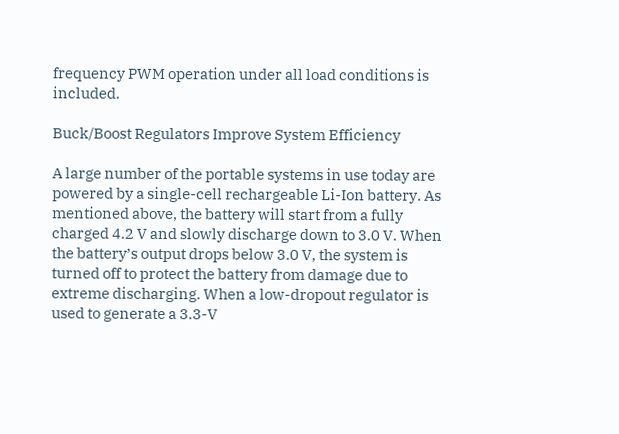frequency PWM operation under all load conditions is included.

Buck/Boost Regulators Improve System Efficiency

A large number of the portable systems in use today are powered by a single-cell rechargeable Li-Ion battery. As mentioned above, the battery will start from a fully charged 4.2 V and slowly discharge down to 3.0 V. When the battery’s output drops below 3.0 V, the system is turned off to protect the battery from damage due to extreme discharging. When a low-dropout regulator is used to generate a 3.3-V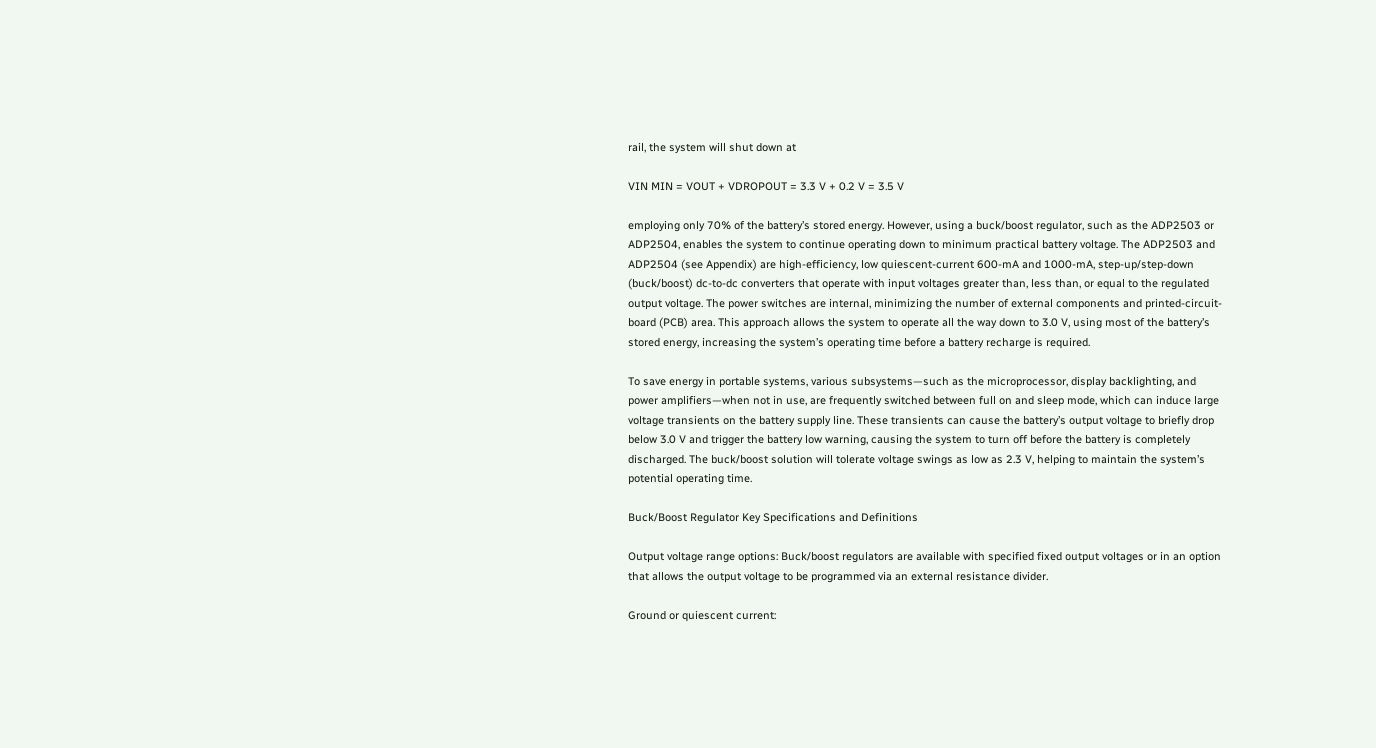rail, the system will shut down at

VIN MIN = VOUT + VDROPOUT = 3.3 V + 0.2 V = 3.5 V

employing only 70% of the battery’s stored energy. However, using a buck/boost regulator, such as the ADP2503 or ADP2504, enables the system to continue operating down to minimum practical battery voltage. The ADP2503 and ADP2504 (see Appendix) are high-efficiency, low quiescent-current 600-mA and 1000-mA, step-up/step-down (buck/boost) dc-to-dc converters that operate with input voltages greater than, less than, or equal to the regulated output voltage. The power switches are internal, minimizing the number of external components and printed-circuit-board (PCB) area. This approach allows the system to operate all the way down to 3.0 V, using most of the battery’s stored energy, increasing the system’s operating time before a battery recharge is required.

To save energy in portable systems, various subsystems—such as the microprocessor, display backlighting, and power amplifiers—when not in use, are frequently switched between full on and sleep mode, which can induce large voltage transients on the battery supply line. These transients can cause the battery’s output voltage to briefly drop below 3.0 V and trigger the battery low warning, causing the system to turn off before the battery is completely discharged. The buck/boost solution will tolerate voltage swings as low as 2.3 V, helping to maintain the system’s potential operating time.

Buck/Boost Regulator Key Specifications and Definitions

Output voltage range options: Buck/boost regulators are available with specified fixed output voltages or in an option that allows the output voltage to be programmed via an external resistance divider.

Ground or quiescent current: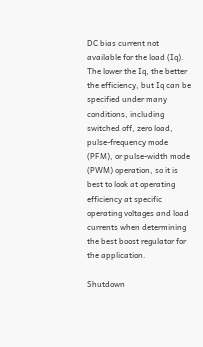DC bias current not available for the load (Iq). The lower the Iq, the better the efficiency, but Iq can be specified under many conditions, including switched off, zero load, pulse-frequency mode (PFM), or pulse-width mode (PWM) operation, so it is best to look at operating efficiency at specific operating voltages and load currents when determining the best boost regulator for the application.

Shutdown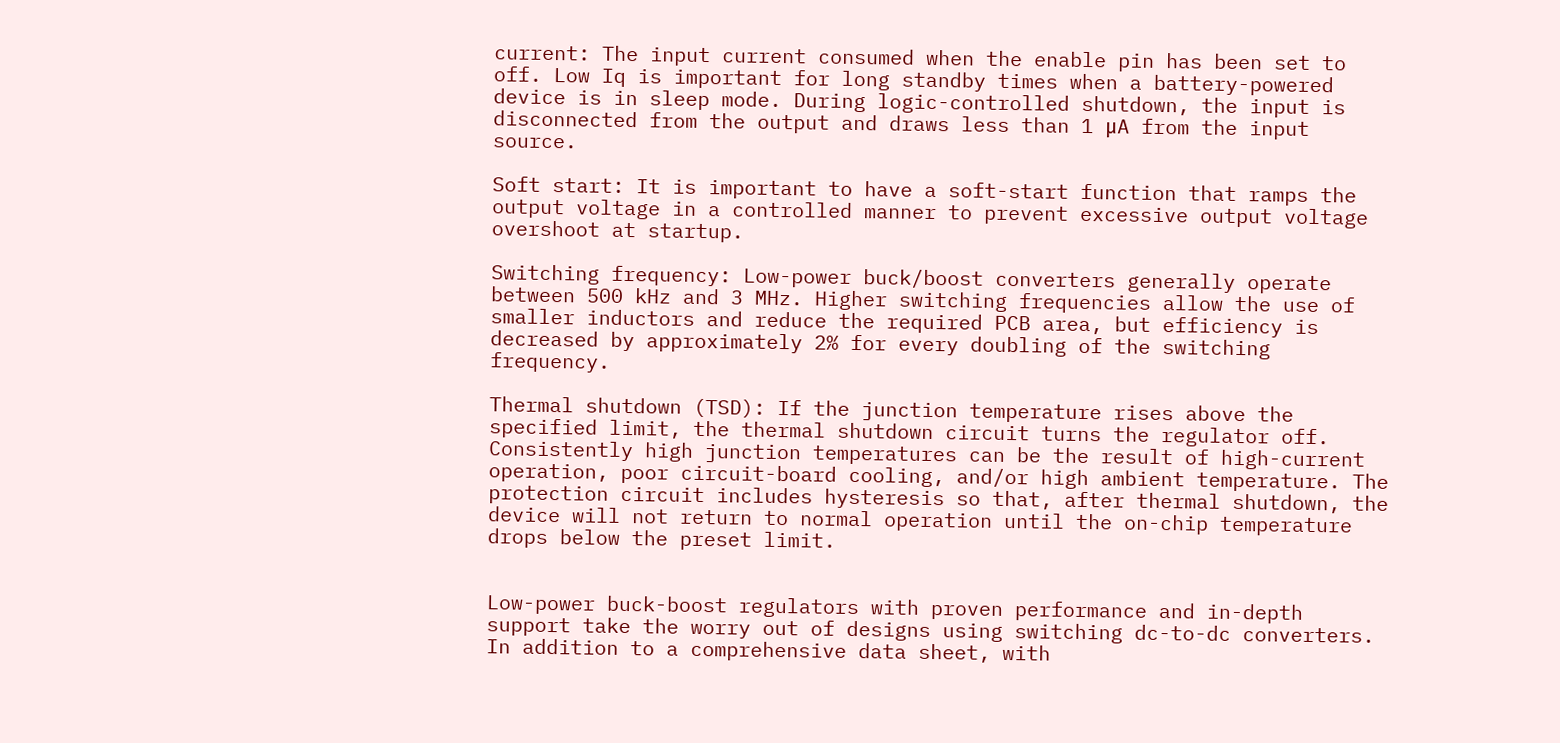current: The input current consumed when the enable pin has been set to off. Low Iq is important for long standby times when a battery-powered device is in sleep mode. During logic-controlled shutdown, the input is disconnected from the output and draws less than 1 μA from the input source.

Soft start: It is important to have a soft-start function that ramps the output voltage in a controlled manner to prevent excessive output voltage overshoot at startup.

Switching frequency: Low-power buck/boost converters generally operate between 500 kHz and 3 MHz. Higher switching frequencies allow the use of smaller inductors and reduce the required PCB area, but efficiency is decreased by approximately 2% for every doubling of the switching frequency.

Thermal shutdown (TSD): If the junction temperature rises above the specified limit, the thermal shutdown circuit turns the regulator off. Consistently high junction temperatures can be the result of high-current operation, poor circuit-board cooling, and/or high ambient temperature. The protection circuit includes hysteresis so that, after thermal shutdown, the device will not return to normal operation until the on-chip temperature drops below the preset limit.


Low-power buck-boost regulators with proven performance and in-depth support take the worry out of designs using switching dc-to-dc converters. In addition to a comprehensive data sheet, with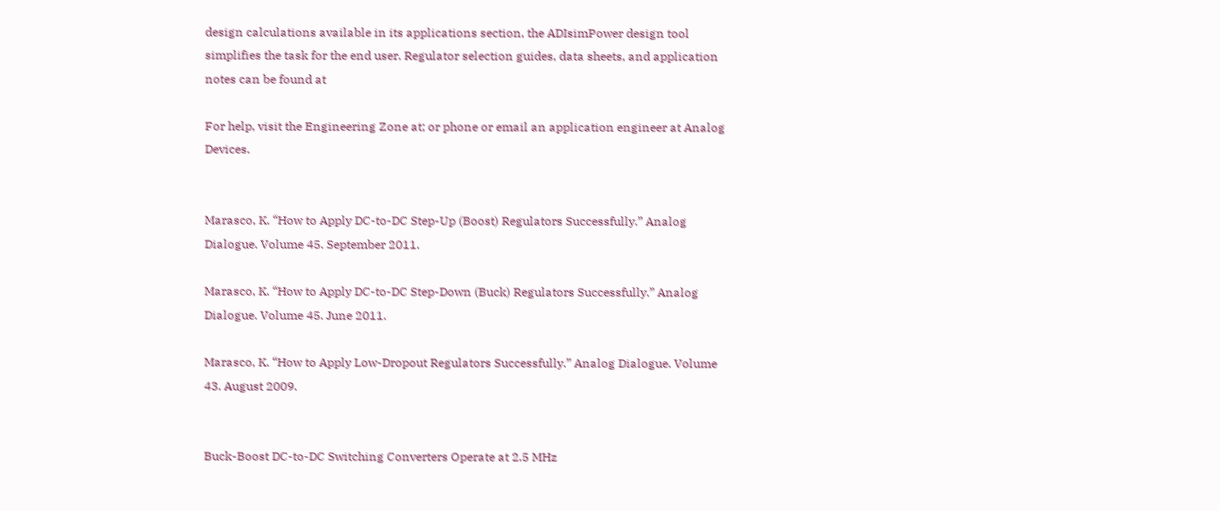design calculations available in its applications section, the ADIsimPower design tool simplifies the task for the end user. Regulator selection guides, data sheets, and application notes can be found at

For help, visit the Engineering Zone at; or phone or email an application engineer at Analog Devices.


Marasco, K. “How to Apply DC-to-DC Step-Up (Boost) Regulators Successfully.” Analog Dialogue. Volume 45. September 2011.

Marasco, K. “How to Apply DC-to-DC Step-Down (Buck) Regulators Successfully.” Analog Dialogue. Volume 45. June 2011.

Marasco, K. “How to Apply Low-Dropout Regulators Successfully.” Analog Dialogue. Volume 43. August 2009.


Buck-Boost DC-to-DC Switching Converters Operate at 2.5 MHz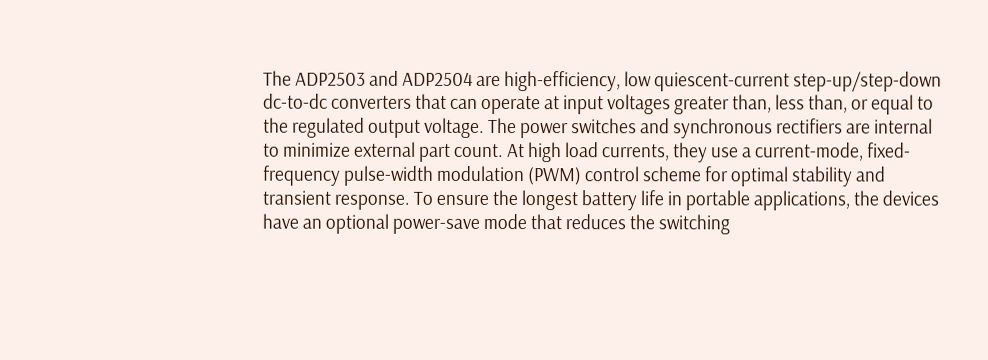The ADP2503 and ADP2504 are high-efficiency, low quiescent-current step-up/step-down dc-to-dc converters that can operate at input voltages greater than, less than, or equal to the regulated output voltage. The power switches and synchronous rectifiers are internal to minimize external part count. At high load currents, they use a current-mode, fixed-frequency pulse-width modulation (PWM) control scheme for optimal stability and transient response. To ensure the longest battery life in portable applications, the devices have an optional power-save mode that reduces the switching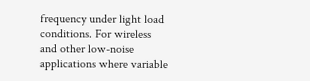frequency under light load conditions. For wireless and other low-noise applications where variable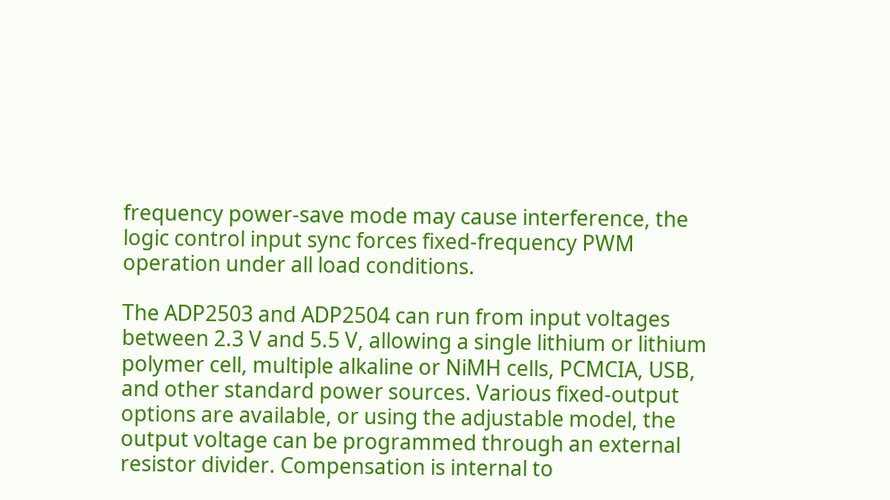frequency power-save mode may cause interference, the logic control input sync forces fixed-frequency PWM operation under all load conditions.

The ADP2503 and ADP2504 can run from input voltages between 2.3 V and 5.5 V, allowing a single lithium or lithium polymer cell, multiple alkaline or NiMH cells, PCMCIA, USB, and other standard power sources. Various fixed-output options are available, or using the adjustable model, the output voltage can be programmed through an external resistor divider. Compensation is internal to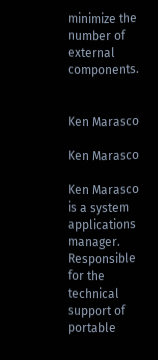minimize the number of external components.


Ken Marasco

Ken Marasco

Ken Marasco is a system applications manager. Responsible for the technical support of portable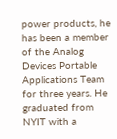power products, he has been a member of the Analog Devices Portable Applications Team for three years. He graduated from NYIT with a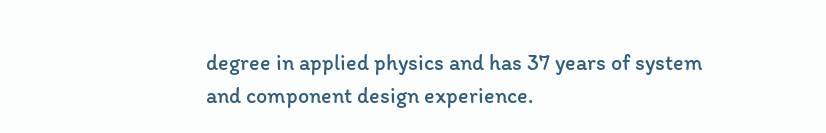degree in applied physics and has 37 years of system and component design experience.